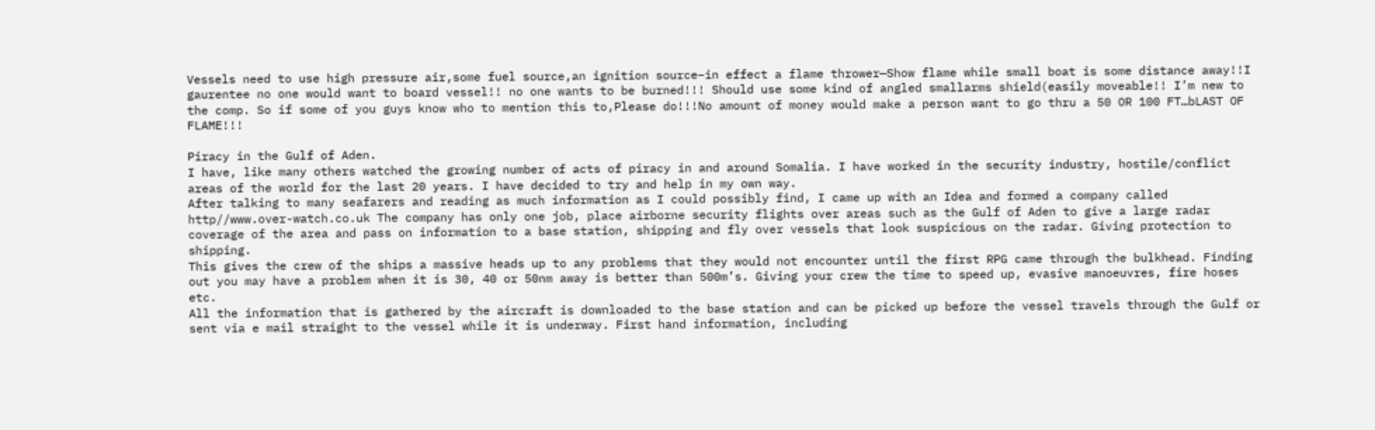Vessels need to use high pressure air,some fuel source,an ignition source–in effect a flame thrower—Show flame while small boat is some distance away!!I gaurentee no one would want to board vessel!! no one wants to be burned!!! Should use some kind of angled smallarms shield(easily moveable!! I’m new to the comp. So if some of you guys know who to mention this to,Please do!!!No amount of money would make a person want to go thru a 50 OR 100 FT…bLAST OF FLAME!!!

Piracy in the Gulf of Aden.
I have, like many others watched the growing number of acts of piracy in and around Somalia. I have worked in the security industry, hostile/conflict areas of the world for the last 20 years. I have decided to try and help in my own way.
After talking to many seafarers and reading as much information as I could possibly find, I came up with an Idea and formed a company called http//www.over-watch.co.uk The company has only one job, place airborne security flights over areas such as the Gulf of Aden to give a large radar coverage of the area and pass on information to a base station, shipping and fly over vessels that look suspicious on the radar. Giving protection to shipping.
This gives the crew of the ships a massive heads up to any problems that they would not encounter until the first RPG came through the bulkhead. Finding out you may have a problem when it is 30, 40 or 50nm away is better than 500m’s. Giving your crew the time to speed up, evasive manoeuvres, fire hoses etc.
All the information that is gathered by the aircraft is downloaded to the base station and can be picked up before the vessel travels through the Gulf or sent via e mail straight to the vessel while it is underway. First hand information, including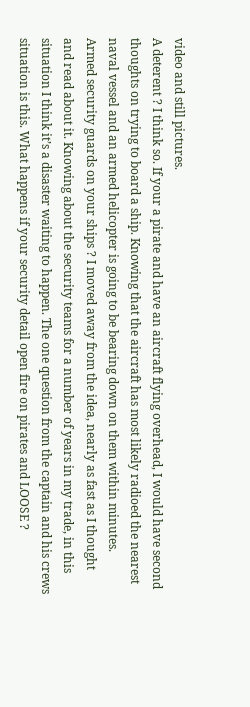video and still pictures.
A deterent ? I think so. If your a pirate and have an aircraft flying overhead, I would have second thoughts on trying to board a ship. Knowing that the aircraft has most likely radioed the nearest naval vessel and an armed helicopter is going to be bearing down on them within minutes.
Armed security guards on your ships ? I moved away from the idea, nearly as fast as I thought and read about it. Knowing about the security teams for a number of years in my trade, in this situation I think it’s a disaster waiting to happen. The one question from the captain and his crews situation is this. What happens if your security detail open fire on pirates and LOOSE ?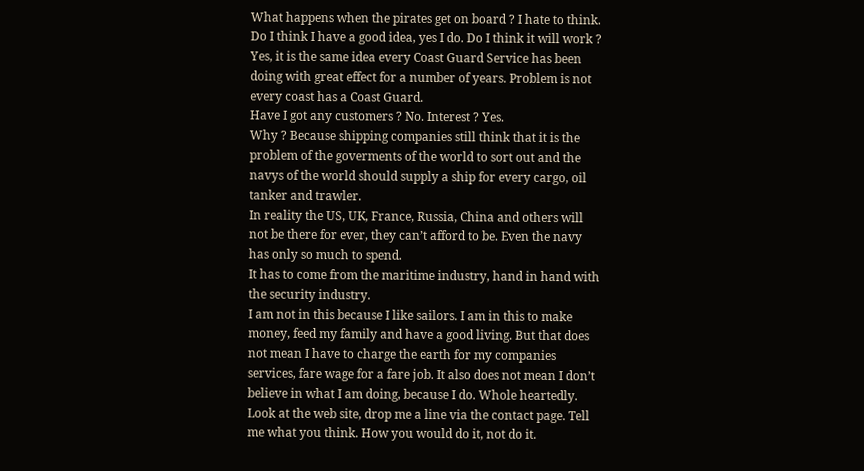What happens when the pirates get on board ? I hate to think.
Do I think I have a good idea, yes I do. Do I think it will work ? Yes, it is the same idea every Coast Guard Service has been doing with great effect for a number of years. Problem is not every coast has a Coast Guard.
Have I got any customers ? No. Interest ? Yes.
Why ? Because shipping companies still think that it is the problem of the goverments of the world to sort out and the navys of the world should supply a ship for every cargo, oil tanker and trawler.
In reality the US, UK, France, Russia, China and others will not be there for ever, they can’t afford to be. Even the navy has only so much to spend.
It has to come from the maritime industry, hand in hand with the security industry.
I am not in this because I like sailors. I am in this to make money, feed my family and have a good living. But that does not mean I have to charge the earth for my companies services, fare wage for a fare job. It also does not mean I don’t believe in what I am doing, because I do. Whole heartedly.
Look at the web site, drop me a line via the contact page. Tell me what you think. How you would do it, not do it.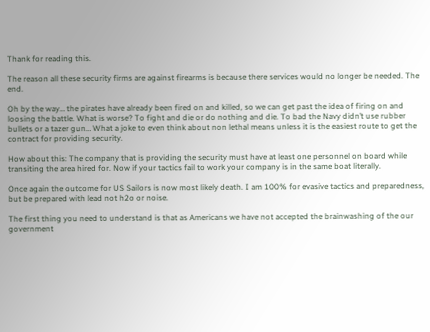Thank for reading this.

The reason all these security firms are against firearms is because there services would no longer be needed. The end.

Oh by the way… the pirates have already been fired on and killed, so we can get past the idea of firing on and loosing the battle. What is worse? To fight and die or do nothing and die. To bad the Navy didn’t use rubber bullets or a tazer gun… What a joke to even think about non lethal means unless it is the easiest route to get the contract for providing security.

How about this: The company that is providing the security must have at least one personnel on board while transiting the area hired for. Now if your tactics fail to work your company is in the same boat literally.

Once again the outcome for US Sailors is now most likely death. I am 100% for evasive tactics and preparedness, but be prepared with lead not h2o or noise.

The first thing you need to understand is that as Americans we have not accepted the brainwashing of the our government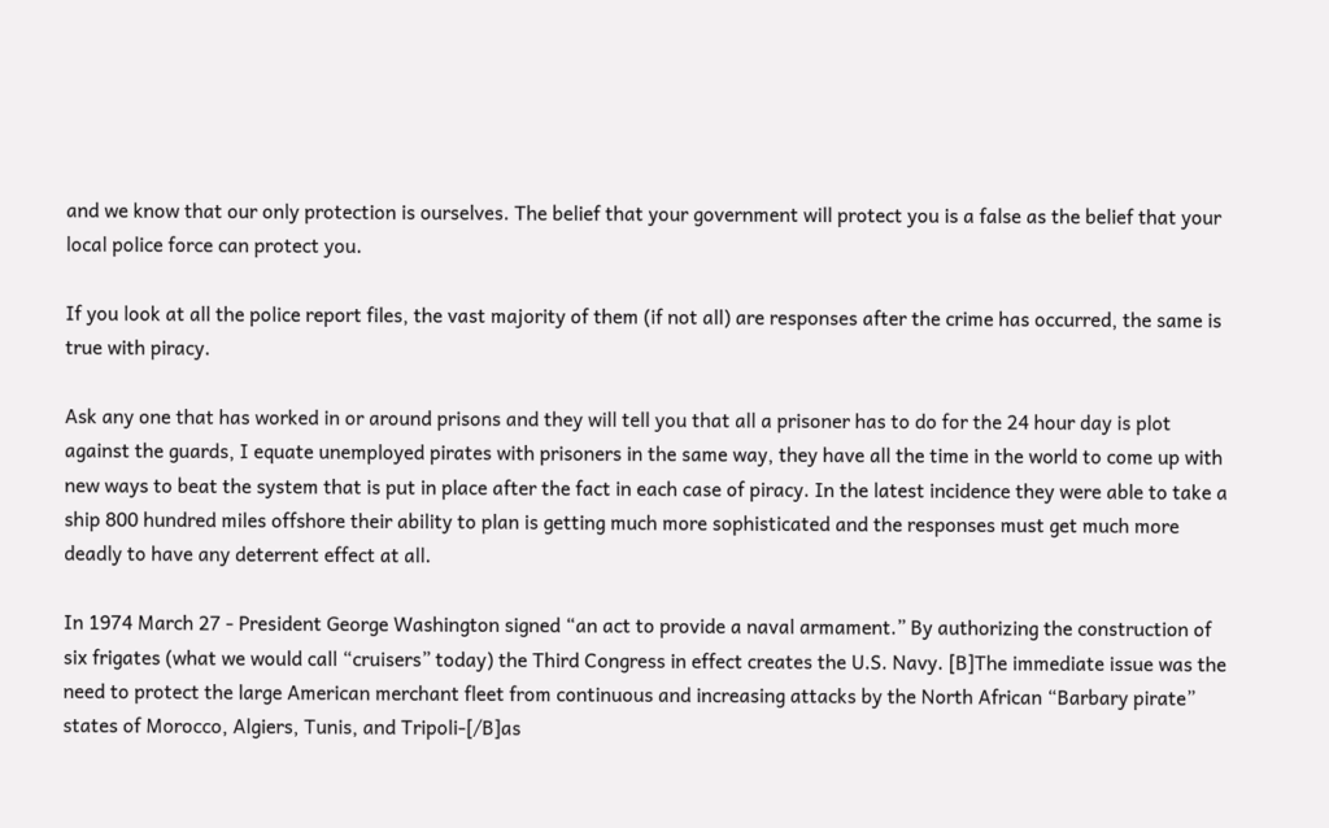and we know that our only protection is ourselves. The belief that your government will protect you is a false as the belief that your local police force can protect you.

If you look at all the police report files, the vast majority of them (if not all) are responses after the crime has occurred, the same is true with piracy.

Ask any one that has worked in or around prisons and they will tell you that all a prisoner has to do for the 24 hour day is plot against the guards, I equate unemployed pirates with prisoners in the same way, they have all the time in the world to come up with new ways to beat the system that is put in place after the fact in each case of piracy. In the latest incidence they were able to take a ship 800 hundred miles offshore their ability to plan is getting much more sophisticated and the responses must get much more deadly to have any deterrent effect at all.

In 1974 March 27 - President George Washington signed “an act to provide a naval armament.” By authorizing the construction of six frigates (what we would call “cruisers” today) the Third Congress in effect creates the U.S. Navy. [B]The immediate issue was the need to protect the large American merchant fleet from continuous and increasing attacks by the North African “Barbary pirate” states of Morocco, Algiers, Tunis, and Tripoli-[/B]as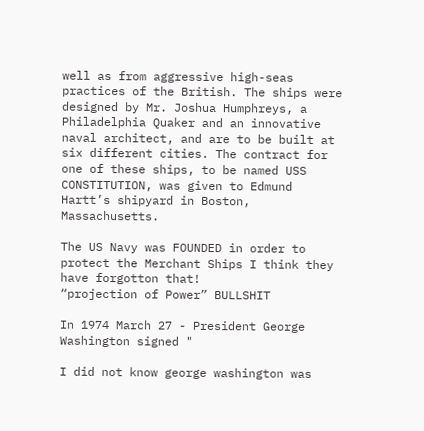well as from aggressive high-seas practices of the British. The ships were designed by Mr. Joshua Humphreys, a Philadelphia Quaker and an innovative naval architect, and are to be built at six different cities. The contract for one of these ships, to be named USS CONSTITUTION, was given to Edmund Hartt’s shipyard in Boston, Massachusetts.

The US Navy was FOUNDED in order to protect the Merchant Ships I think they have forgotton that!
“projection of Power” BULLSHIT

In 1974 March 27 - President George Washington signed "

I did not know george washington was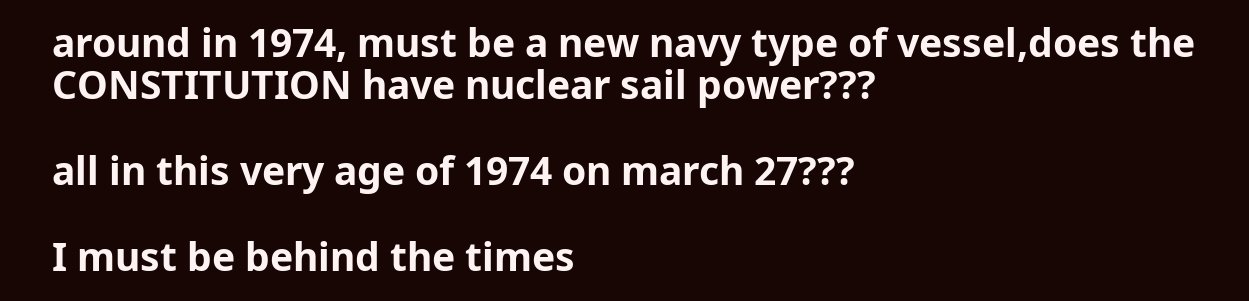around in 1974, must be a new navy type of vessel,does the CONSTITUTION have nuclear sail power???

all in this very age of 1974 on march 27???

I must be behind the times